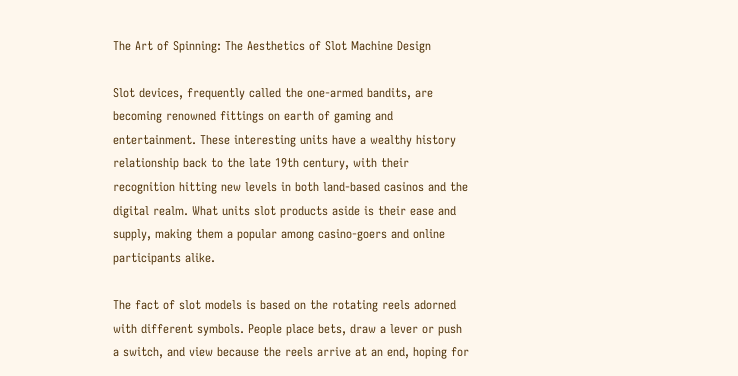The Art of Spinning: The Aesthetics of Slot Machine Design

Slot devices, frequently called the one-armed bandits, are becoming renowned fittings on earth of gaming and entertainment. These interesting units have a wealthy history relationship back to the late 19th century, with their recognition hitting new levels in both land-based casinos and the digital realm. What units slot products aside is their ease and supply, making them a popular among casino-goers and online participants alike.

The fact of slot models is based on the rotating reels adorned with different symbols. People place bets, draw a lever or push a switch, and view because the reels arrive at an end, hoping for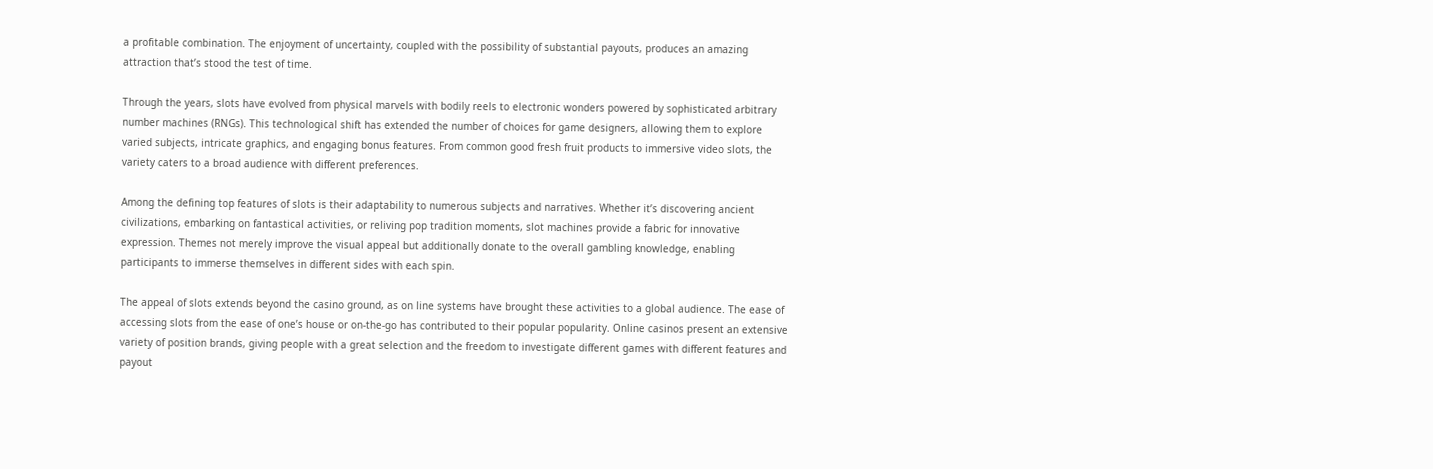a profitable combination. The enjoyment of uncertainty, coupled with the possibility of substantial payouts, produces an amazing attraction that’s stood the test of time.

Through the years, slots have evolved from physical marvels with bodily reels to electronic wonders powered by sophisticated arbitrary number machines (RNGs). This technological shift has extended the number of choices for game designers, allowing them to explore varied subjects, intricate graphics, and engaging bonus features. From common good fresh fruit products to immersive video slots, the variety caters to a broad audience with different preferences.

Among the defining top features of slots is their adaptability to numerous subjects and narratives. Whether it’s discovering ancient civilizations, embarking on fantastical activities, or reliving pop tradition moments, slot machines provide a fabric for innovative expression. Themes not merely improve the visual appeal but additionally donate to the overall gambling knowledge, enabling participants to immerse themselves in different sides with each spin.

The appeal of slots extends beyond the casino ground, as on line systems have brought these activities to a global audience. The ease of accessing slots from the ease of one’s house or on-the-go has contributed to their popular popularity. Online casinos present an extensive variety of position brands, giving people with a great selection and the freedom to investigate different games with different features and payout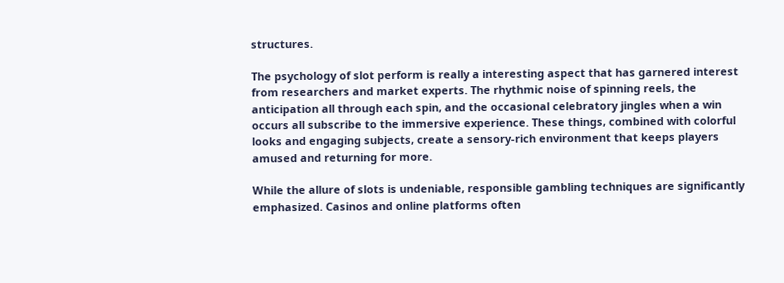structures.

The psychology of slot perform is really a interesting aspect that has garnered interest from researchers and market experts. The rhythmic noise of spinning reels, the anticipation all through each spin, and the occasional celebratory jingles when a win occurs all subscribe to the immersive experience. These things, combined with colorful looks and engaging subjects, create a sensory-rich environment that keeps players amused and returning for more.

While the allure of slots is undeniable, responsible gambling techniques are significantly emphasized. Casinos and online platforms often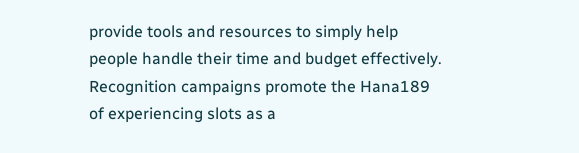provide tools and resources to simply help people handle their time and budget effectively. Recognition campaigns promote the Hana189 of experiencing slots as a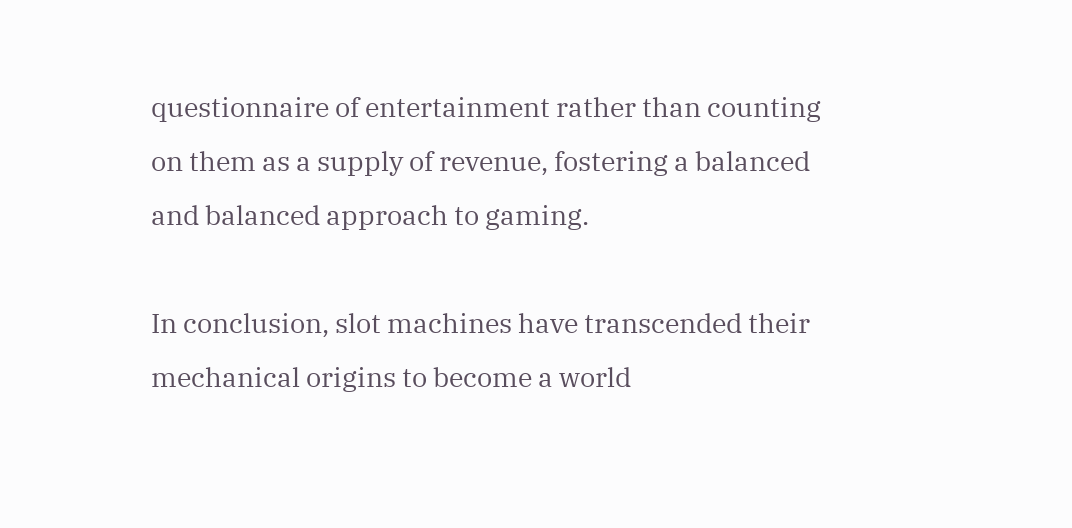questionnaire of entertainment rather than counting on them as a supply of revenue, fostering a balanced and balanced approach to gaming.

In conclusion, slot machines have transcended their mechanical origins to become a world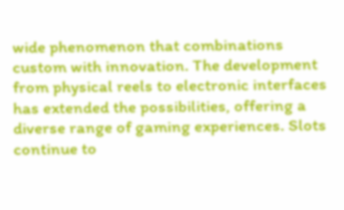wide phenomenon that combinations custom with innovation. The development from physical reels to electronic interfaces has extended the possibilities, offering a diverse range of gaming experiences. Slots continue to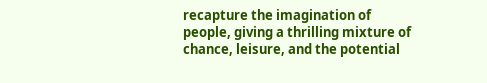recapture the imagination of people, giving a thrilling mixture of chance, leisure, and the potential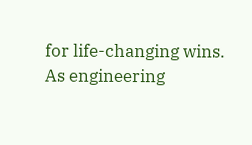for life-changing wins. As engineering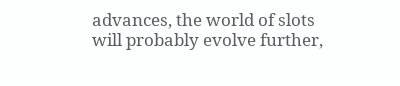advances, the world of slots will probably evolve further,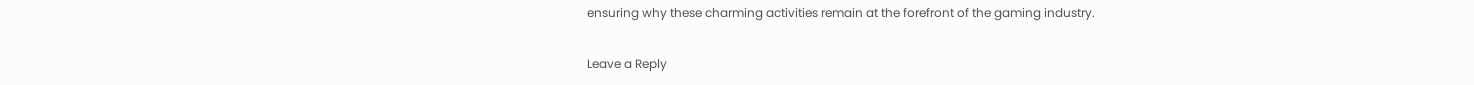ensuring why these charming activities remain at the forefront of the gaming industry.

Leave a Reply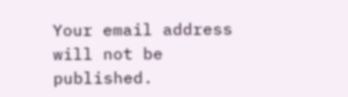Your email address will not be published.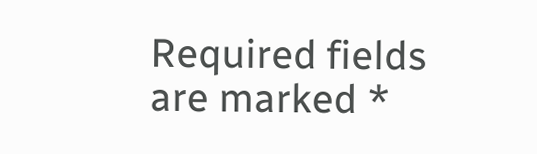Required fields are marked *